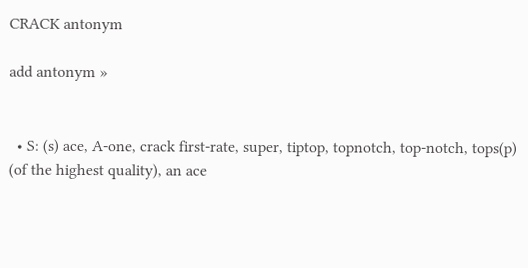CRACK antonym

add antonym »


  • S: (s) ace, A-one, crack first-rate, super, tiptop, topnotch, top-notch, tops(p) (of the highest quality), an ace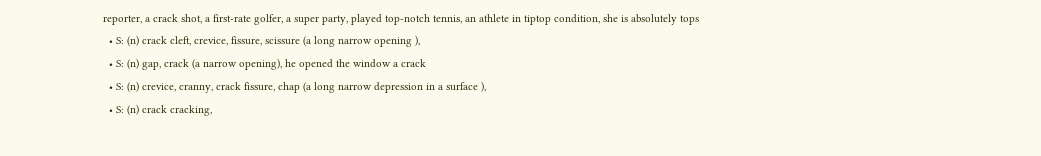reporter, a crack shot, a first-rate golfer, a super party, played top-notch tennis, an athlete in tiptop condition, she is absolutely tops
  • S: (n) crack cleft, crevice, fissure, scissure (a long narrow opening ),
  • S: (n) gap, crack (a narrow opening), he opened the window a crack
  • S: (n) crevice, cranny, crack fissure, chap (a long narrow depression in a surface ),
  • S: (n) crack cracking,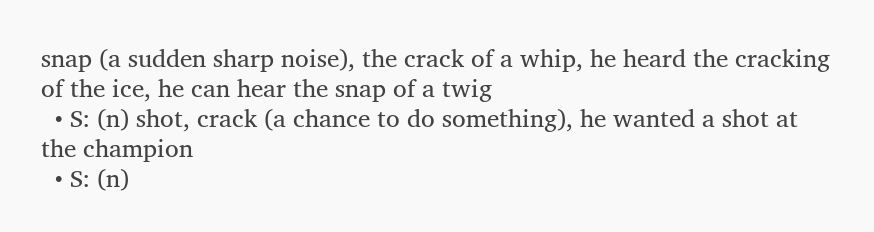snap (a sudden sharp noise), the crack of a whip, he heard the cracking of the ice, he can hear the snap of a twig
  • S: (n) shot, crack (a chance to do something), he wanted a shot at the champion
  • S: (n)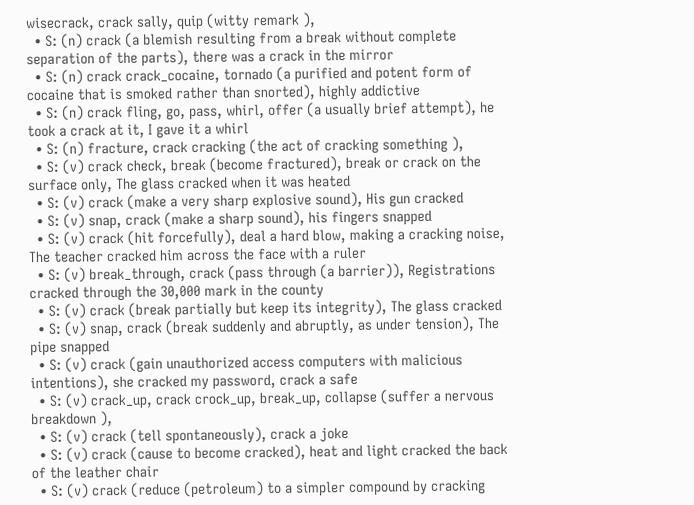wisecrack, crack sally, quip (witty remark ),
  • S: (n) crack (a blemish resulting from a break without complete separation of the parts), there was a crack in the mirror
  • S: (n) crack crack_cocaine, tornado (a purified and potent form of cocaine that is smoked rather than snorted), highly addictive
  • S: (n) crack fling, go, pass, whirl, offer (a usually brief attempt), he took a crack at it, I gave it a whirl
  • S: (n) fracture, crack cracking (the act of cracking something ),
  • S: (v) crack check, break (become fractured), break or crack on the surface only, The glass cracked when it was heated
  • S: (v) crack (make a very sharp explosive sound), His gun cracked
  • S: (v) snap, crack (make a sharp sound), his fingers snapped
  • S: (v) crack (hit forcefully), deal a hard blow, making a cracking noise, The teacher cracked him across the face with a ruler
  • S: (v) break_through, crack (pass through (a barrier)), Registrations cracked through the 30,000 mark in the county
  • S: (v) crack (break partially but keep its integrity), The glass cracked
  • S: (v) snap, crack (break suddenly and abruptly, as under tension), The pipe snapped
  • S: (v) crack (gain unauthorized access computers with malicious intentions), she cracked my password, crack a safe
  • S: (v) crack_up, crack crock_up, break_up, collapse (suffer a nervous breakdown ),
  • S: (v) crack (tell spontaneously), crack a joke
  • S: (v) crack (cause to become cracked), heat and light cracked the back of the leather chair
  • S: (v) crack (reduce (petroleum) to a simpler compound by cracking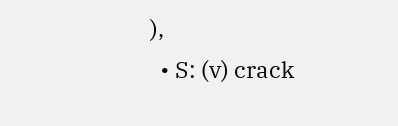),
  • S: (v) crack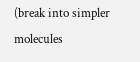(break into simpler molecules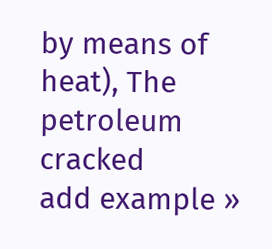by means of heat), The petroleum cracked
add example »